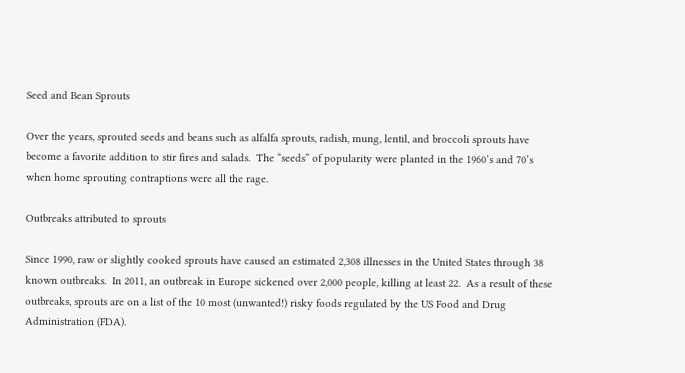Seed and Bean Sprouts

Over the years, sprouted seeds and beans such as alfalfa sprouts, radish, mung, lentil, and broccoli sprouts have become a favorite addition to stir fires and salads.  The “seeds” of popularity were planted in the 1960’s and 70’s when home sprouting contraptions were all the rage.

Outbreaks attributed to sprouts

Since 1990, raw or slightly cooked sprouts have caused an estimated 2,308 illnesses in the United States through 38 known outbreaks.  In 2011, an outbreak in Europe sickened over 2,000 people, killing at least 22.  As a result of these outbreaks, sprouts are on a list of the 10 most (unwanted!) risky foods regulated by the US Food and Drug Administration (FDA).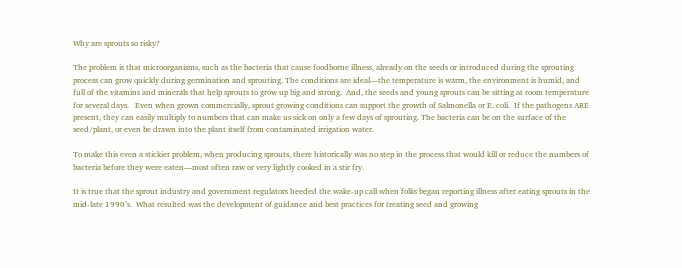Why are sprouts so risky?

The problem is that microorganisms, such as the bacteria that cause foodborne illness, already on the seeds or introduced during the sprouting process can grow quickly during germination and sprouting. The conditions are ideal—the temperature is warm, the environment is humid, and full of the vitamins and minerals that help sprouts to grow up big and strong.  And, the seeds and young sprouts can be sitting at room temperature for several days.   Even when grown commercially, sprout growing conditions can support the growth of Salmonella or E. coli.  If the pathogens ARE present, they can easily multiply to numbers that can make us sick on only a few days of sprouting. The bacteria can be on the surface of the seed/plant, or even be drawn into the plant itself from contaminated irrigation water.

To make this even a stickier problem, when producing sprouts, there historically was no step in the process that would kill or reduce the numbers of bacteria before they were eaten—most often raw or very lightly cooked in a stir fry.

It is true that the sprout industry and government regulators heeded the wake-up call when folks began reporting illness after eating sprouts in the mid-late 1990’s.  What resulted was the development of guidance and best practices for treating seed and growing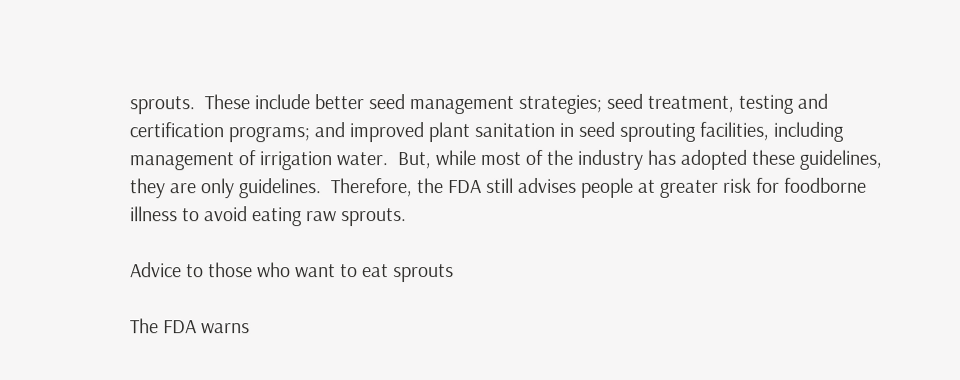sprouts.  These include better seed management strategies; seed treatment, testing and certification programs; and improved plant sanitation in seed sprouting facilities, including management of irrigation water.  But, while most of the industry has adopted these guidelines, they are only guidelines.  Therefore, the FDA still advises people at greater risk for foodborne illness to avoid eating raw sprouts.

Advice to those who want to eat sprouts

The FDA warns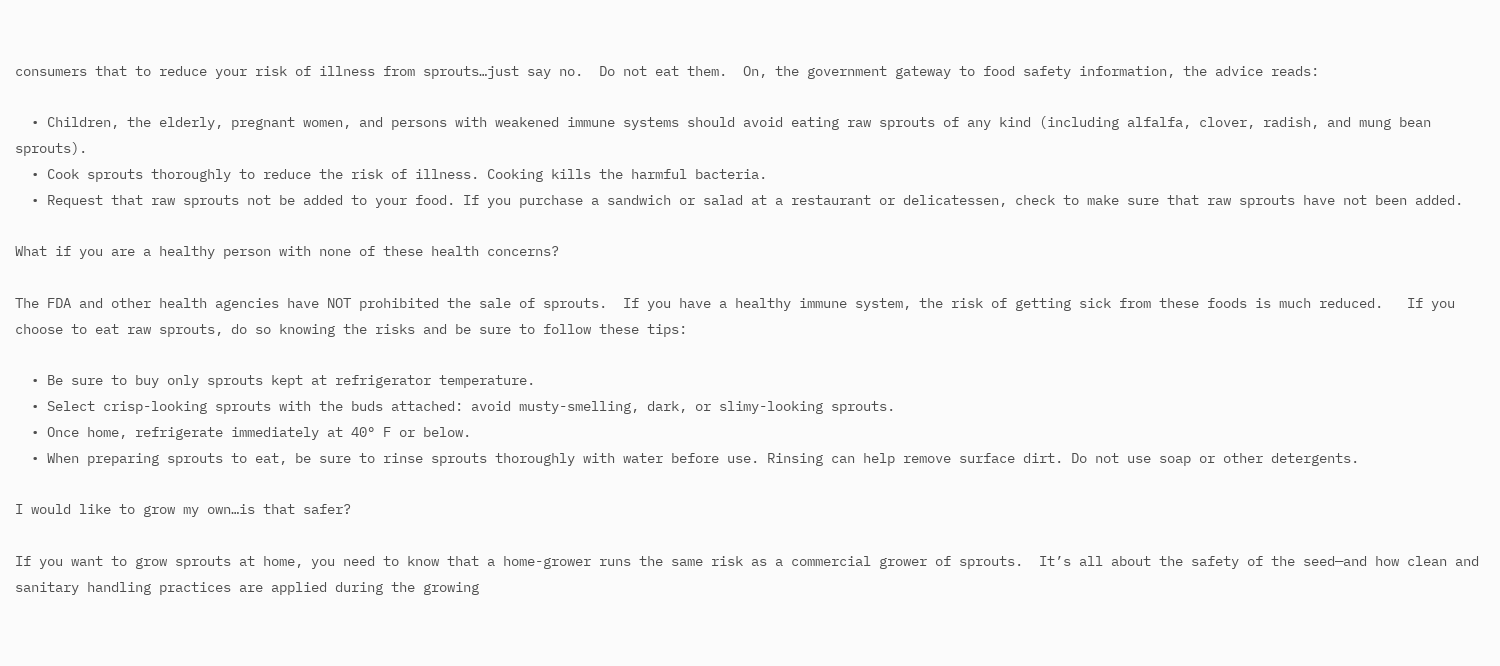consumers that to reduce your risk of illness from sprouts…just say no.  Do not eat them.  On, the government gateway to food safety information, the advice reads:

  • Children, the elderly, pregnant women, and persons with weakened immune systems should avoid eating raw sprouts of any kind (including alfalfa, clover, radish, and mung bean sprouts).
  • Cook sprouts thoroughly to reduce the risk of illness. Cooking kills the harmful bacteria.
  • Request that raw sprouts not be added to your food. If you purchase a sandwich or salad at a restaurant or delicatessen, check to make sure that raw sprouts have not been added.

What if you are a healthy person with none of these health concerns?

The FDA and other health agencies have NOT prohibited the sale of sprouts.  If you have a healthy immune system, the risk of getting sick from these foods is much reduced.   If you choose to eat raw sprouts, do so knowing the risks and be sure to follow these tips:

  • Be sure to buy only sprouts kept at refrigerator temperature.
  • Select crisp-looking sprouts with the buds attached: avoid musty-smelling, dark, or slimy-looking sprouts.
  • Once home, refrigerate immediately at 40° F or below.
  • When preparing sprouts to eat, be sure to rinse sprouts thoroughly with water before use. Rinsing can help remove surface dirt. Do not use soap or other detergents.

I would like to grow my own…is that safer?

If you want to grow sprouts at home, you need to know that a home-grower runs the same risk as a commercial grower of sprouts.  It’s all about the safety of the seed—and how clean and sanitary handling practices are applied during the growing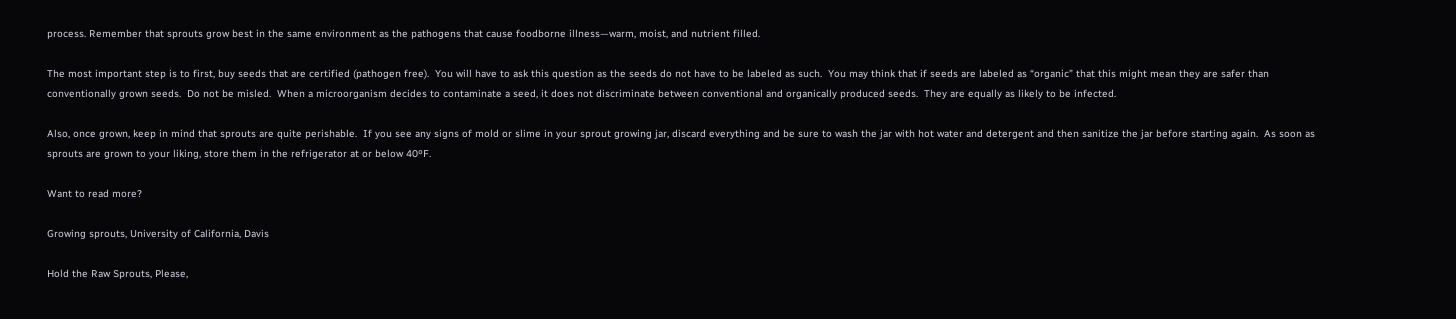process. Remember that sprouts grow best in the same environment as the pathogens that cause foodborne illness—warm, moist, and nutrient filled.

The most important step is to first, buy seeds that are certified (pathogen free).  You will have to ask this question as the seeds do not have to be labeled as such.  You may think that if seeds are labeled as “organic” that this might mean they are safer than conventionally grown seeds.  Do not be misled.  When a microorganism decides to contaminate a seed, it does not discriminate between conventional and organically produced seeds.  They are equally as likely to be infected.

Also, once grown, keep in mind that sprouts are quite perishable.  If you see any signs of mold or slime in your sprout growing jar, discard everything and be sure to wash the jar with hot water and detergent and then sanitize the jar before starting again.  As soon as sprouts are grown to your liking, store them in the refrigerator at or below 40ºF.

Want to read more?

Growing sprouts, University of California, Davis

Hold the Raw Sprouts, Please,